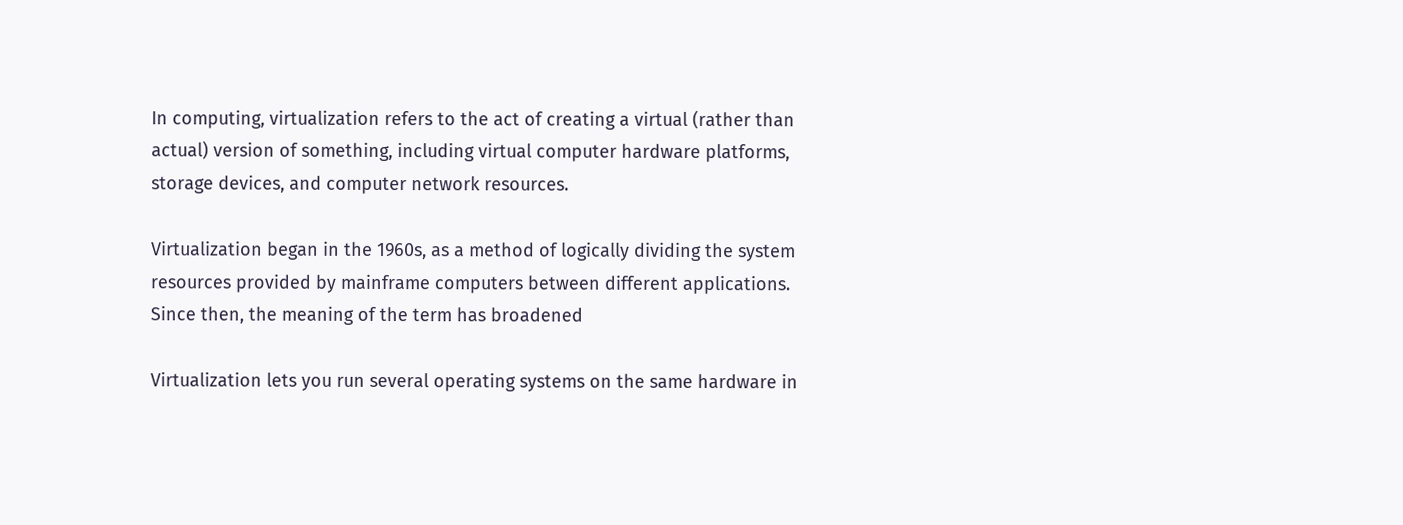In computing, virtualization refers to the act of creating a virtual (rather than actual) version of something, including virtual computer hardware platforms, storage devices, and computer network resources.

Virtualization began in the 1960s, as a method of logically dividing the system resources provided by mainframe computers between different applications. Since then, the meaning of the term has broadened

Virtualization lets you run several operating systems on the same hardware in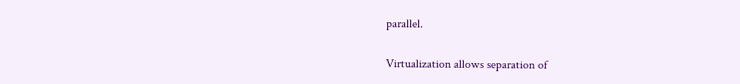parallel.

Virtualization allows separation of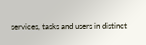services, tasks and users in distinct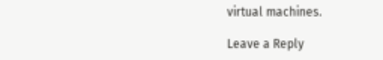virtual machines.

Leave a Reply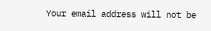Your email address will not be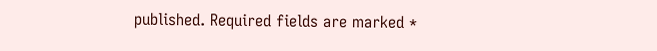published. Required fields are marked *